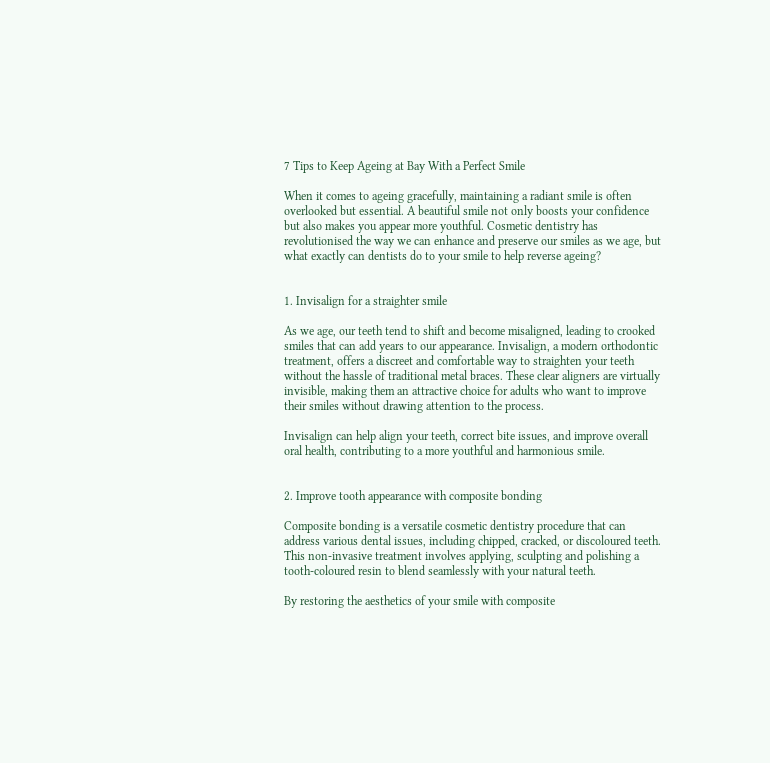7 Tips to Keep Ageing at Bay With a Perfect Smile

When it comes to ageing gracefully, maintaining a radiant smile is often overlooked but essential. A beautiful smile not only boosts your confidence but also makes you appear more youthful. Cosmetic dentistry has revolutionised the way we can enhance and preserve our smiles as we age, but what exactly can dentists do to your smile to help reverse ageing?


1. Invisalign for a straighter smile

As we age, our teeth tend to shift and become misaligned, leading to crooked smiles that can add years to our appearance. Invisalign, a modern orthodontic treatment, offers a discreet and comfortable way to straighten your teeth without the hassle of traditional metal braces. These clear aligners are virtually invisible, making them an attractive choice for adults who want to improve their smiles without drawing attention to the process.

Invisalign can help align your teeth, correct bite issues, and improve overall oral health, contributing to a more youthful and harmonious smile.


2. Improve tooth appearance with composite bonding

Composite bonding is a versatile cosmetic dentistry procedure that can address various dental issues, including chipped, cracked, or discoloured teeth. This non-invasive treatment involves applying, sculpting and polishing a tooth-coloured resin to blend seamlessly with your natural teeth.

By restoring the aesthetics of your smile with composite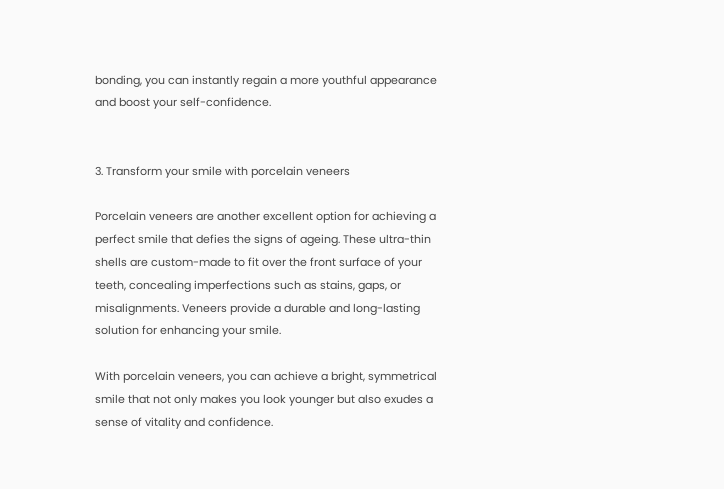bonding, you can instantly regain a more youthful appearance and boost your self-confidence.


3. Transform your smile with porcelain veneers

Porcelain veneers are another excellent option for achieving a perfect smile that defies the signs of ageing. These ultra-thin shells are custom-made to fit over the front surface of your teeth, concealing imperfections such as stains, gaps, or misalignments. Veneers provide a durable and long-lasting solution for enhancing your smile.

With porcelain veneers, you can achieve a bright, symmetrical smile that not only makes you look younger but also exudes a sense of vitality and confidence.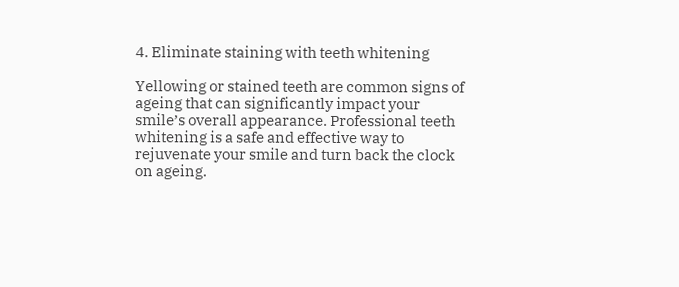4. Eliminate staining with teeth whitening

Yellowing or stained teeth are common signs of ageing that can significantly impact your smile’s overall appearance. Professional teeth whitening is a safe and effective way to rejuvenate your smile and turn back the clock on ageing.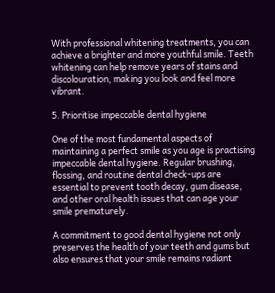With professional whitening treatments, you can achieve a brighter and more youthful smile. Teeth whitening can help remove years of stains and discolouration, making you look and feel more vibrant.

5. Prioritise impeccable dental hygiene

One of the most fundamental aspects of maintaining a perfect smile as you age is practising impeccable dental hygiene. Regular brushing, flossing, and routine dental check-ups are essential to prevent tooth decay, gum disease, and other oral health issues that can age your smile prematurely.

A commitment to good dental hygiene not only preserves the health of your teeth and gums but also ensures that your smile remains radiant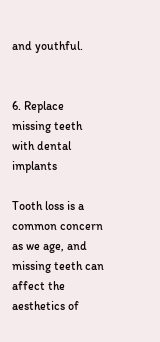and youthful.


6. Replace missing teeth with dental implants

Tooth loss is a common concern as we age, and missing teeth can affect the aesthetics of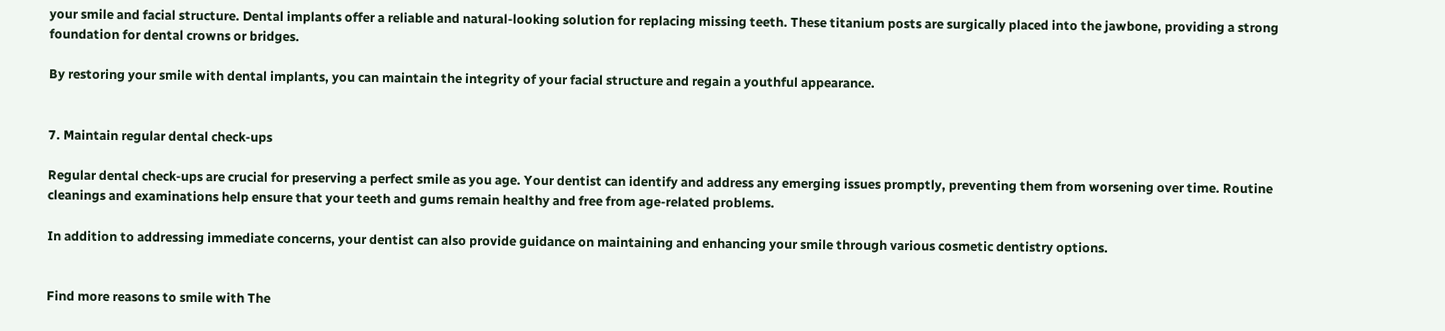your smile and facial structure. Dental implants offer a reliable and natural-looking solution for replacing missing teeth. These titanium posts are surgically placed into the jawbone, providing a strong foundation for dental crowns or bridges.

By restoring your smile with dental implants, you can maintain the integrity of your facial structure and regain a youthful appearance.


7. Maintain regular dental check-ups

Regular dental check-ups are crucial for preserving a perfect smile as you age. Your dentist can identify and address any emerging issues promptly, preventing them from worsening over time. Routine cleanings and examinations help ensure that your teeth and gums remain healthy and free from age-related problems.

In addition to addressing immediate concerns, your dentist can also provide guidance on maintaining and enhancing your smile through various cosmetic dentistry options.


Find more reasons to smile with The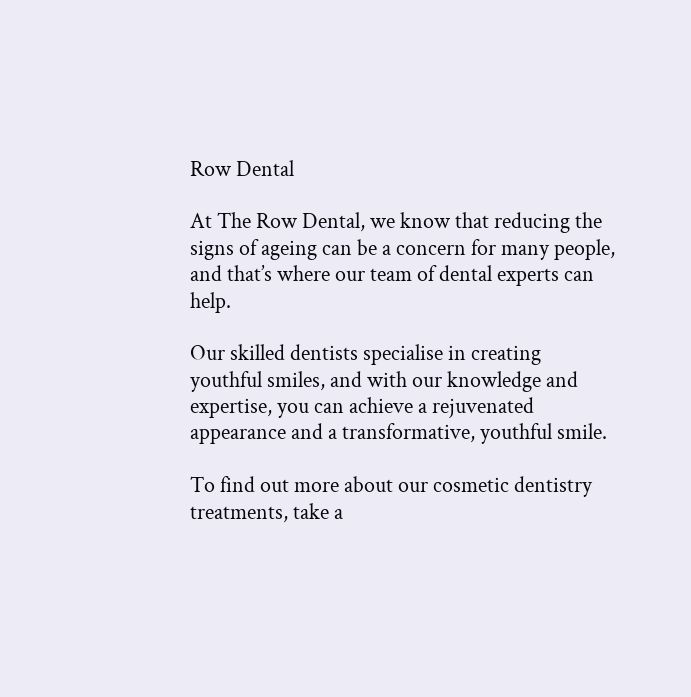Row Dental

At The Row Dental, we know that reducing the signs of ageing can be a concern for many people, and that’s where our team of dental experts can help.

Our skilled dentists specialise in creating youthful smiles, and with our knowledge and expertise, you can achieve a rejuvenated appearance and a transformative, youthful smile.

To find out more about our cosmetic dentistry treatments, take a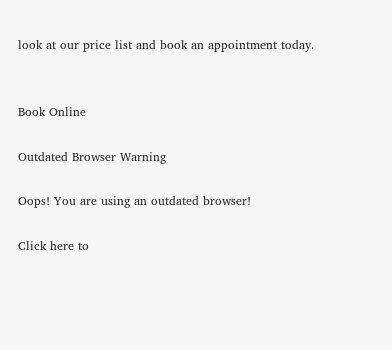look at our price list and book an appointment today.


Book Online

Outdated Browser Warning

Oops! You are using an outdated browser!

Click here to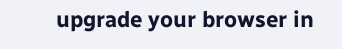upgrade your browser in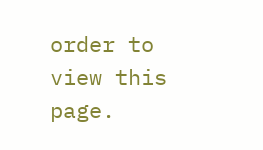order to view this page.